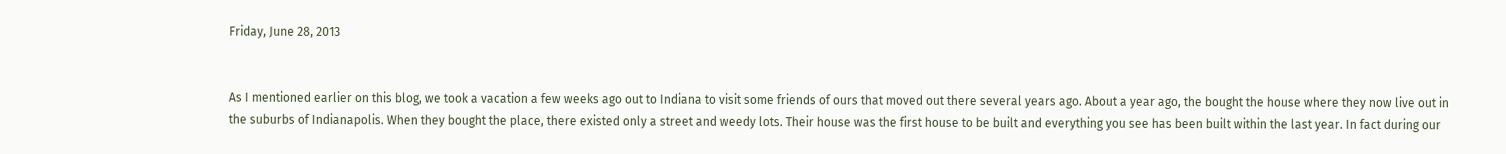Friday, June 28, 2013


As I mentioned earlier on this blog, we took a vacation a few weeks ago out to Indiana to visit some friends of ours that moved out there several years ago. About a year ago, the bought the house where they now live out in the suburbs of Indianapolis. When they bought the place, there existed only a street and weedy lots. Their house was the first house to be built and everything you see has been built within the last year. In fact during our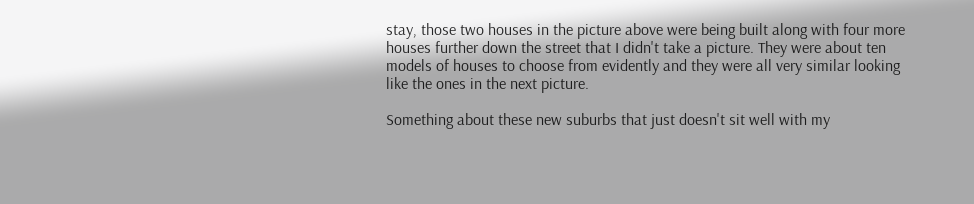stay, those two houses in the picture above were being built along with four more houses further down the street that I didn't take a picture. They were about ten models of houses to choose from evidently and they were all very similar looking like the ones in the next picture.

Something about these new suburbs that just doesn't sit well with my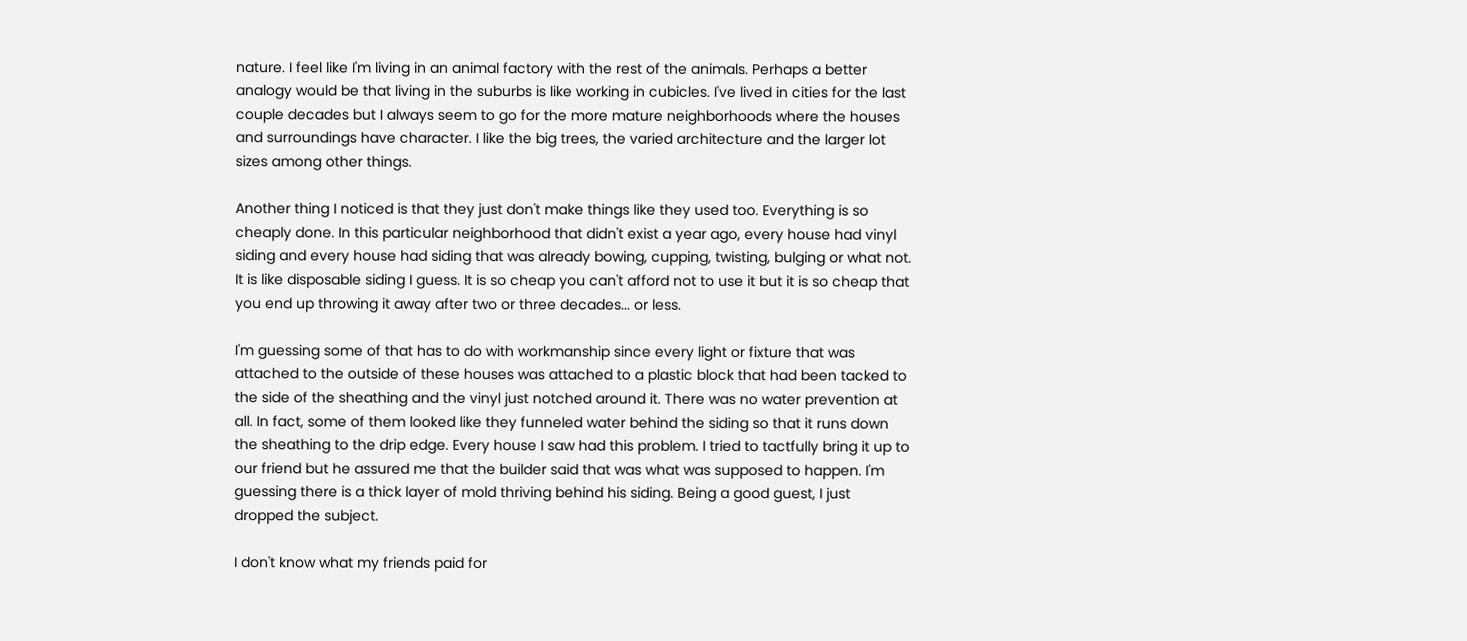nature. I feel like I'm living in an animal factory with the rest of the animals. Perhaps a better analogy would be that living in the suburbs is like working in cubicles. I've lived in cities for the last couple decades but I always seem to go for the more mature neighborhoods where the houses and surroundings have character. I like the big trees, the varied architecture and the larger lot sizes among other things.

Another thing I noticed is that they just don't make things like they used too. Everything is so cheaply done. In this particular neighborhood that didn't exist a year ago, every house had vinyl siding and every house had siding that was already bowing, cupping, twisting, bulging or what not. It is like disposable siding I guess. It is so cheap you can't afford not to use it but it is so cheap that you end up throwing it away after two or three decades... or less.

I'm guessing some of that has to do with workmanship since every light or fixture that was attached to the outside of these houses was attached to a plastic block that had been tacked to the side of the sheathing and the vinyl just notched around it. There was no water prevention at all. In fact, some of them looked like they funneled water behind the siding so that it runs down the sheathing to the drip edge. Every house I saw had this problem. I tried to tactfully bring it up to our friend but he assured me that the builder said that was what was supposed to happen. I'm guessing there is a thick layer of mold thriving behind his siding. Being a good guest, I just dropped the subject.

I don't know what my friends paid for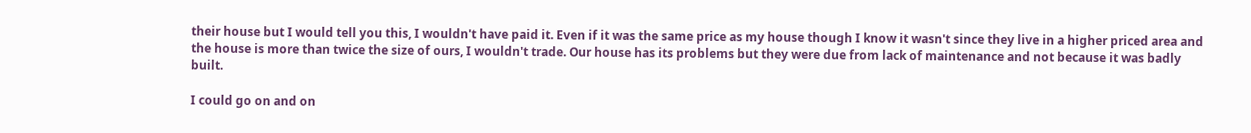their house but I would tell you this, I wouldn't have paid it. Even if it was the same price as my house though I know it wasn't since they live in a higher priced area and the house is more than twice the size of ours, I wouldn't trade. Our house has its problems but they were due from lack of maintenance and not because it was badly built.

I could go on and on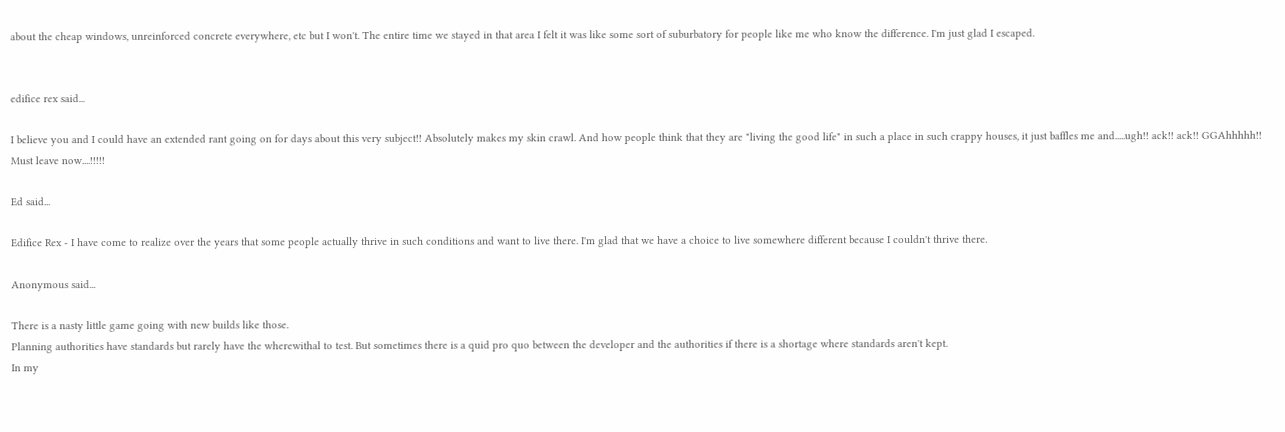about the cheap windows, unreinforced concrete everywhere, etc but I won't. The entire time we stayed in that area I felt it was like some sort of suburbatory for people like me who know the difference. I'm just glad I escaped.


edifice rex said...

I believe you and I could have an extended rant going on for days about this very subject!! Absolutely makes my skin crawl. And how people think that they are "living the good life" in such a place in such crappy houses, it just baffles me and.....ugh!! ack!! ack!! GGAhhhhh!! Must leave now....!!!!!

Ed said...

Edifice Rex - I have come to realize over the years that some people actually thrive in such conditions and want to live there. I'm glad that we have a choice to live somewhere different because I couldn't thrive there.

Anonymous said...

There is a nasty little game going with new builds like those.
Planning authorities have standards but rarely have the wherewithal to test. But sometimes there is a quid pro quo between the developer and the authorities if there is a shortage where standards aren't kept.
In my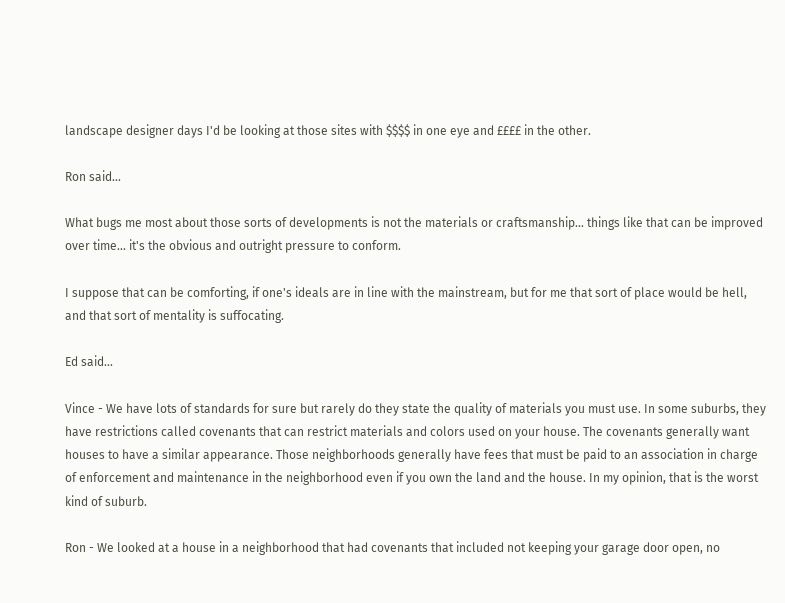landscape designer days I'd be looking at those sites with $$$$ in one eye and ££££ in the other.

Ron said...

What bugs me most about those sorts of developments is not the materials or craftsmanship... things like that can be improved over time... it's the obvious and outright pressure to conform.

I suppose that can be comforting, if one's ideals are in line with the mainstream, but for me that sort of place would be hell, and that sort of mentality is suffocating.

Ed said...

Vince - We have lots of standards for sure but rarely do they state the quality of materials you must use. In some suburbs, they have restrictions called covenants that can restrict materials and colors used on your house. The covenants generally want houses to have a similar appearance. Those neighborhoods generally have fees that must be paid to an association in charge of enforcement and maintenance in the neighborhood even if you own the land and the house. In my opinion, that is the worst kind of suburb.

Ron - We looked at a house in a neighborhood that had covenants that included not keeping your garage door open, no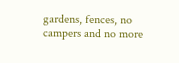gardens, fences, no campers and no more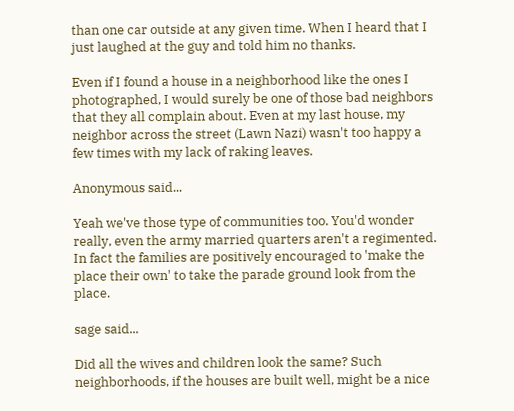than one car outside at any given time. When I heard that I just laughed at the guy and told him no thanks.

Even if I found a house in a neighborhood like the ones I photographed, I would surely be one of those bad neighbors that they all complain about. Even at my last house, my neighbor across the street (Lawn Nazi) wasn't too happy a few times with my lack of raking leaves.

Anonymous said...

Yeah we've those type of communities too. You'd wonder really, even the army married quarters aren't a regimented. In fact the families are positively encouraged to 'make the place their own' to take the parade ground look from the place.

sage said...

Did all the wives and children look the same? Such neighborhoods, if the houses are built well, might be a nice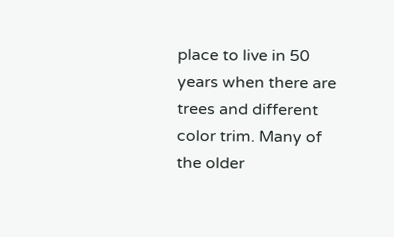place to live in 50 years when there are trees and different color trim. Many of the older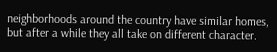neighborhoods around the country have similar homes, but after a while they all take on different character.